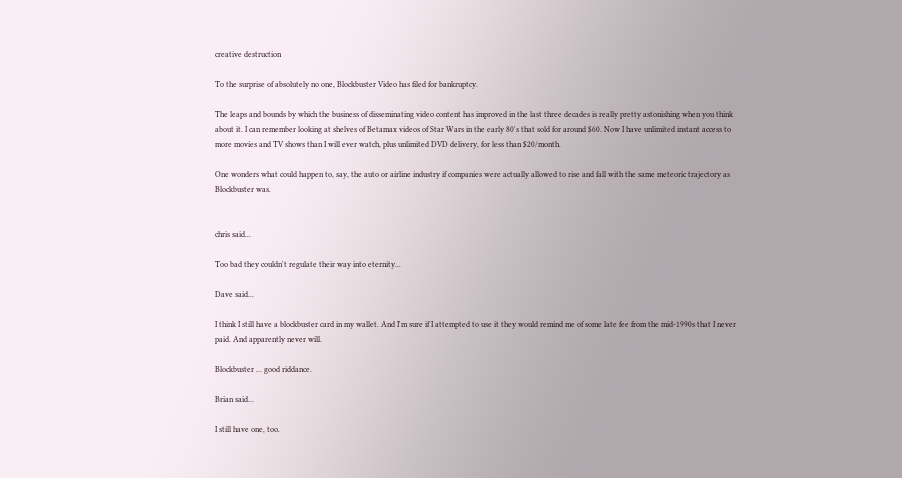creative destruction

To the surprise of absolutely no one, Blockbuster Video has filed for bankruptcy.

The leaps and bounds by which the business of disseminating video content has improved in the last three decades is really pretty astonishing when you think about it. I can remember looking at shelves of Betamax videos of Star Wars in the early 80's that sold for around $60. Now I have unlimited instant access to more movies and TV shows than I will ever watch, plus unlimited DVD delivery, for less than $20/month.

One wonders what could happen to, say, the auto or airline industry if companies were actually allowed to rise and fall with the same meteoric trajectory as Blockbuster was.


chris said...

Too bad they couldn't regulate their way into eternity...

Dave said...

I think I still have a blockbuster card in my wallet. And I'm sure if I attempted to use it they would remind me of some late fee from the mid-1990s that I never paid. And apparently never will.

Blockbuster ... good riddance.

Brian said...

I still have one, too.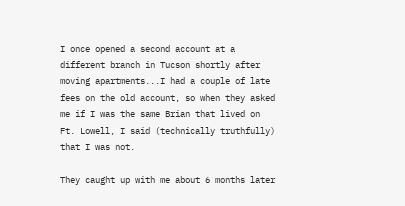I once opened a second account at a different branch in Tucson shortly after moving apartments...I had a couple of late fees on the old account, so when they asked me if I was the same Brian that lived on Ft. Lowell, I said (technically truthfully) that I was not.

They caught up with me about 6 months later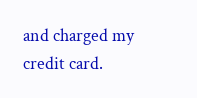and charged my credit card.